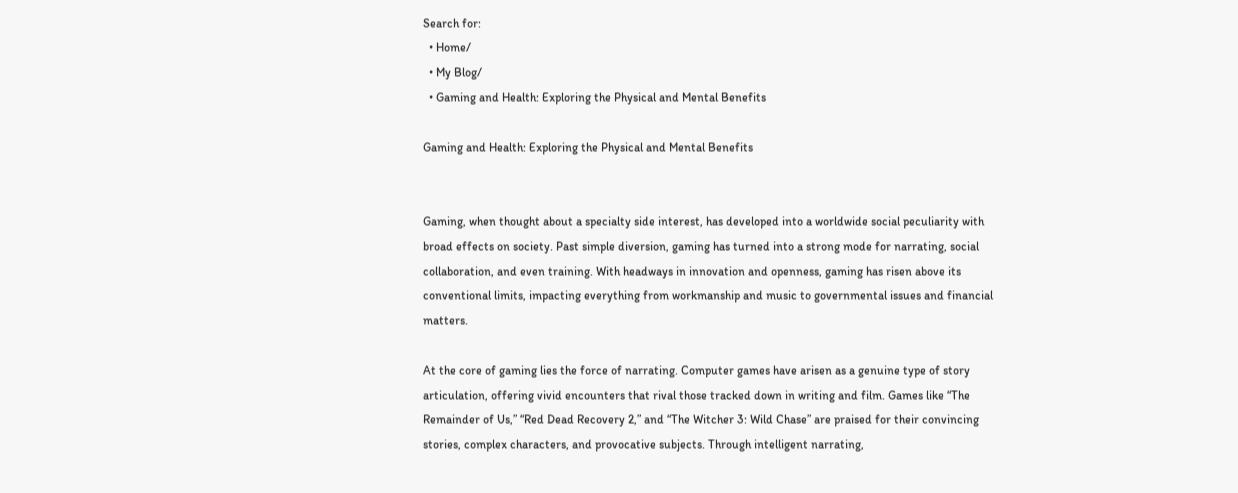Search for:
  • Home/
  • My Blog/
  • Gaming and Health: Exploring the Physical and Mental Benefits

Gaming and Health: Exploring the Physical and Mental Benefits


Gaming, when thought about a specialty side interest, has developed into a worldwide social peculiarity with broad effects on society. Past simple diversion, gaming has turned into a strong mode for narrating, social collaboration, and even training. With headways in innovation and openness, gaming has risen above its conventional limits, impacting everything from workmanship and music to governmental issues and financial matters.

At the core of gaming lies the force of narrating. Computer games have arisen as a genuine type of story articulation, offering vivid encounters that rival those tracked down in writing and film. Games like “The Remainder of Us,” “Red Dead Recovery 2,” and “The Witcher 3: Wild Chase” are praised for their convincing stories, complex characters, and provocative subjects. Through intelligent narrating,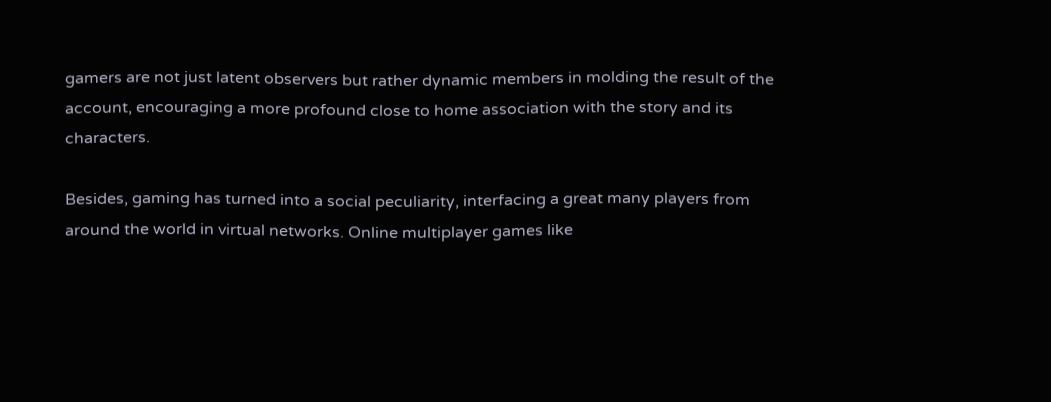gamers are not just latent observers but rather dynamic members in molding the result of the account, encouraging a more profound close to home association with the story and its characters.

Besides, gaming has turned into a social peculiarity, interfacing a great many players from around the world in virtual networks. Online multiplayer games like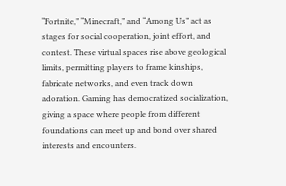“Fortnite,” “Minecraft,” and “Among Us” act as stages for social cooperation, joint effort, and contest. These virtual spaces rise above geological limits, permitting players to frame kinships, fabricate networks, and even track down adoration. Gaming has democratized socialization, giving a space where people from different foundations can meet up and bond over shared interests and encounters.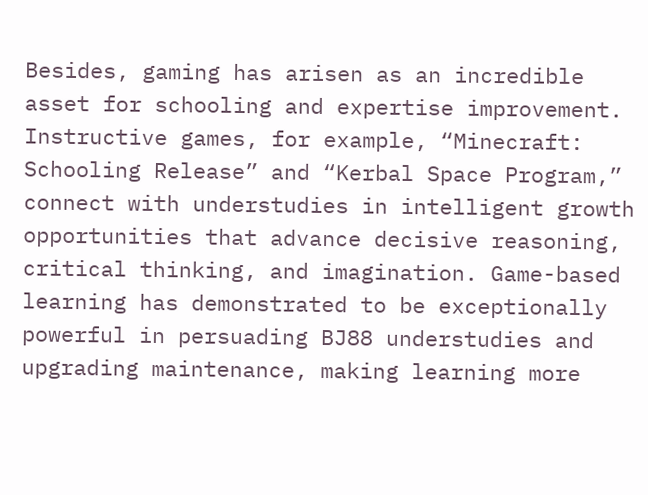Besides, gaming has arisen as an incredible asset for schooling and expertise improvement. Instructive games, for example, “Minecraft: Schooling Release” and “Kerbal Space Program,” connect with understudies in intelligent growth opportunities that advance decisive reasoning, critical thinking, and imagination. Game-based learning has demonstrated to be exceptionally powerful in persuading BJ88 understudies and upgrading maintenance, making learning more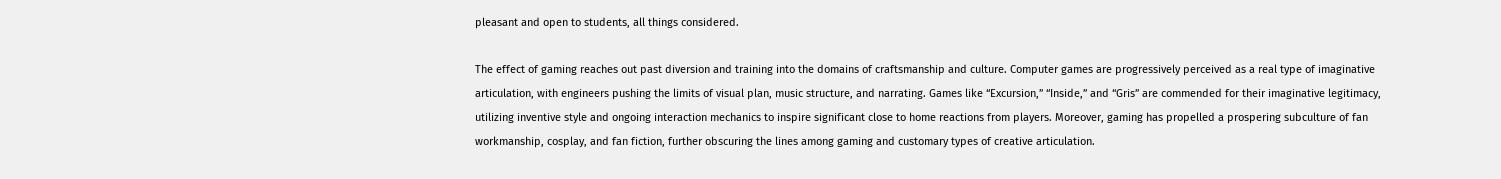pleasant and open to students, all things considered.

The effect of gaming reaches out past diversion and training into the domains of craftsmanship and culture. Computer games are progressively perceived as a real type of imaginative articulation, with engineers pushing the limits of visual plan, music structure, and narrating. Games like “Excursion,” “Inside,” and “Gris” are commended for their imaginative legitimacy, utilizing inventive style and ongoing interaction mechanics to inspire significant close to home reactions from players. Moreover, gaming has propelled a prospering subculture of fan workmanship, cosplay, and fan fiction, further obscuring the lines among gaming and customary types of creative articulation.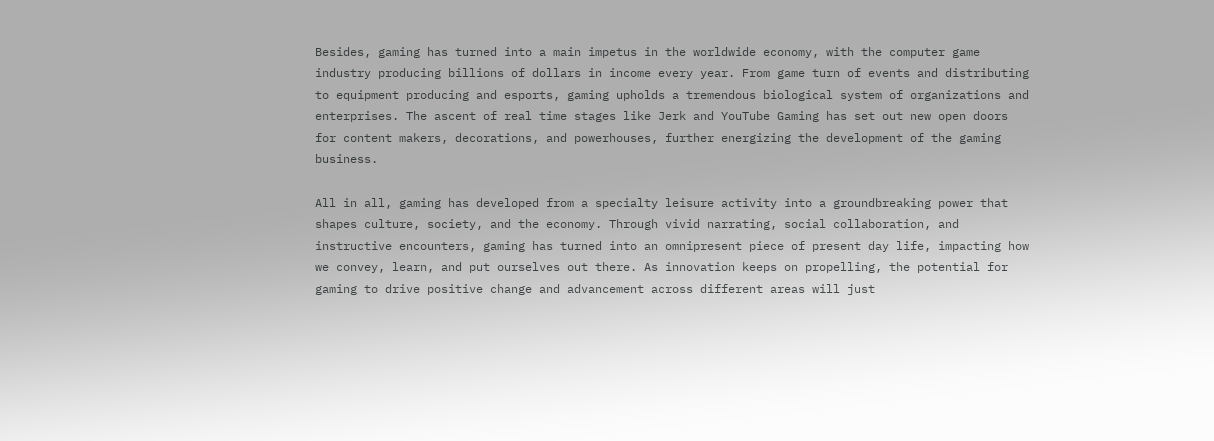Besides, gaming has turned into a main impetus in the worldwide economy, with the computer game industry producing billions of dollars in income every year. From game turn of events and distributing to equipment producing and esports, gaming upholds a tremendous biological system of organizations and enterprises. The ascent of real time stages like Jerk and YouTube Gaming has set out new open doors for content makers, decorations, and powerhouses, further energizing the development of the gaming business.

All in all, gaming has developed from a specialty leisure activity into a groundbreaking power that shapes culture, society, and the economy. Through vivid narrating, social collaboration, and instructive encounters, gaming has turned into an omnipresent piece of present day life, impacting how we convey, learn, and put ourselves out there. As innovation keeps on propelling, the potential for gaming to drive positive change and advancement across different areas will just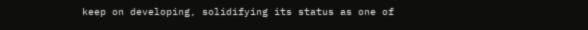keep on developing, solidifying its status as one of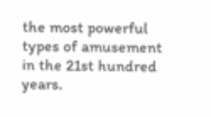the most powerful types of amusement in the 21st hundred years.